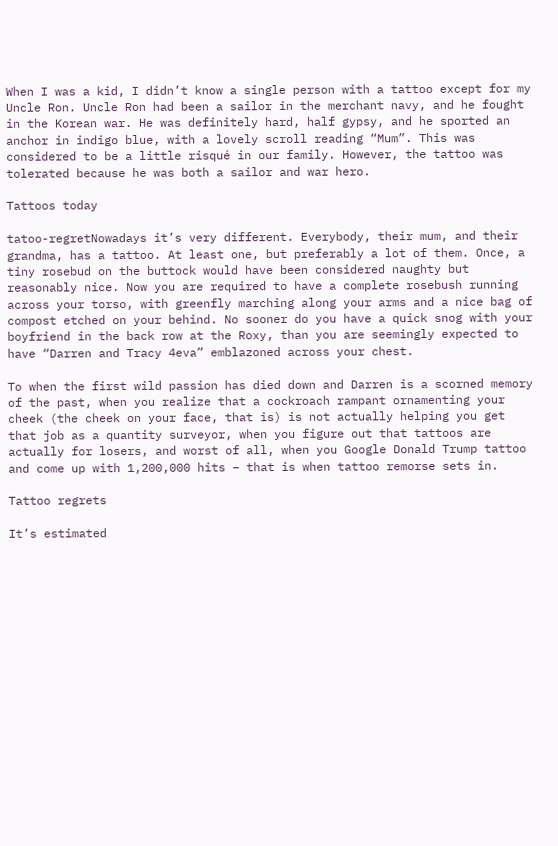When I was a kid, I didn’t know a single person with a tattoo except for my Uncle Ron. Uncle Ron had been a sailor in the merchant navy, and he fought in the Korean war. He was definitely hard, half gypsy, and he sported an anchor in indigo blue, with a lovely scroll reading “Mum”. This was considered to be a little risqué in our family. However, the tattoo was tolerated because he was both a sailor and war hero.

Tattoos today

tatoo-regretNowadays it’s very different. Everybody, their mum, and their grandma, has a tattoo. At least one, but preferably a lot of them. Once, a tiny rosebud on the buttock would have been considered naughty but reasonably nice. Now you are required to have a complete rosebush running across your torso, with greenfly marching along your arms and a nice bag of compost etched on your behind. No sooner do you have a quick snog with your boyfriend in the back row at the Roxy, than you are seemingly expected to have “Darren and Tracy 4eva” emblazoned across your chest.

To when the first wild passion has died down and Darren is a scorned memory of the past, when you realize that a cockroach rampant ornamenting your cheek (the cheek on your face, that is) is not actually helping you get that job as a quantity surveyor, when you figure out that tattoos are actually for losers, and worst of all, when you Google Donald Trump tattoo and come up with 1,200,000 hits – that is when tattoo remorse sets in.

Tattoo regrets

It’s estimated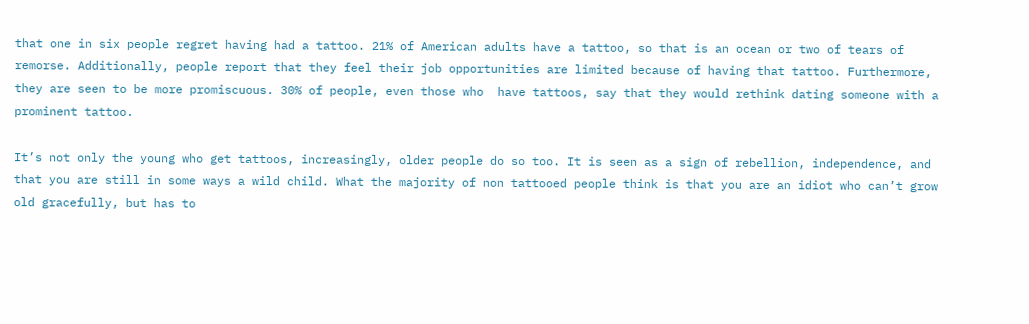that one in six people regret having had a tattoo. 21% of American adults have a tattoo, so that is an ocean or two of tears of remorse. Additionally, people report that they feel their job opportunities are limited because of having that tattoo. Furthermore, they are seen to be more promiscuous. 30% of people, even those who  have tattoos, say that they would rethink dating someone with a prominent tattoo.

It’s not only the young who get tattoos, increasingly, older people do so too. It is seen as a sign of rebellion, independence, and that you are still in some ways a wild child. What the majority of non tattooed people think is that you are an idiot who can’t grow old gracefully, but has to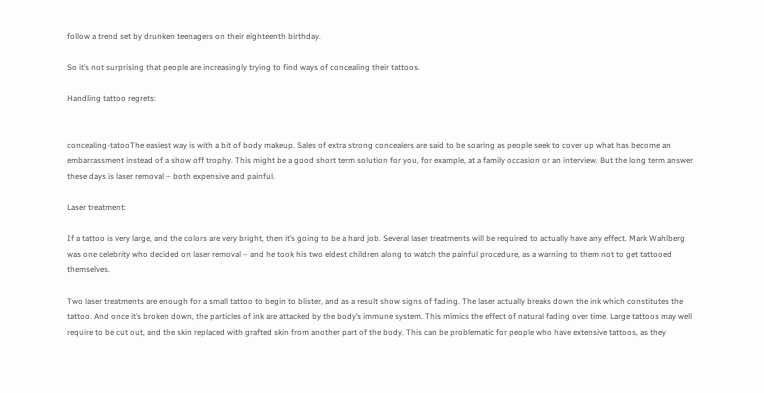follow a trend set by drunken teenagers on their eighteenth birthday.

So it’s not surprising that people are increasingly trying to find ways of concealing their tattoos.

Handling tattoo regrets:


concealing-tatooThe easiest way is with a bit of body makeup. Sales of extra strong concealers are said to be soaring as people seek to cover up what has become an embarrassment instead of a show off trophy. This might be a good short term solution for you, for example, at a family occasion or an interview. But the long term answer these days is laser removal – both expensive and painful.

Laser treatment:

If a tattoo is very large, and the colors are very bright, then it’s going to be a hard job. Several laser treatments will be required to actually have any effect. Mark Wahlberg was one celebrity who decided on laser removal – and he took his two eldest children along to watch the painful procedure, as a warning to them not to get tattooed themselves.

Two laser treatments are enough for a small tattoo to begin to blister, and as a result show signs of fading. The laser actually breaks down the ink which constitutes the tattoo. And once it’s broken down, the particles of ink are attacked by the body’s immune system. This mimics the effect of natural fading over time. Large tattoos may well require to be cut out, and the skin replaced with grafted skin from another part of the body. This can be problematic for people who have extensive tattoos, as they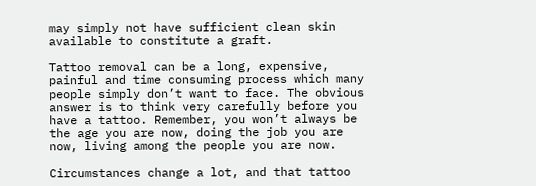may simply not have sufficient clean skin available to constitute a graft.

Tattoo removal can be a long, expensive, painful and time consuming process which many people simply don’t want to face. The obvious answer is to think very carefully before you have a tattoo. Remember, you won’t always be the age you are now, doing the job you are now, living among the people you are now.

Circumstances change a lot, and that tattoo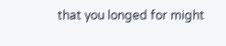that you longed for might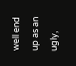well end up as an ugly,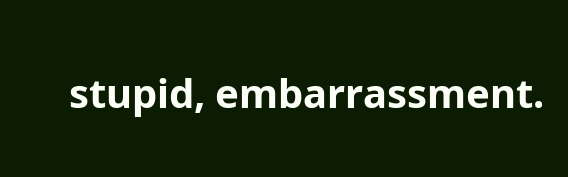stupid, embarrassment.